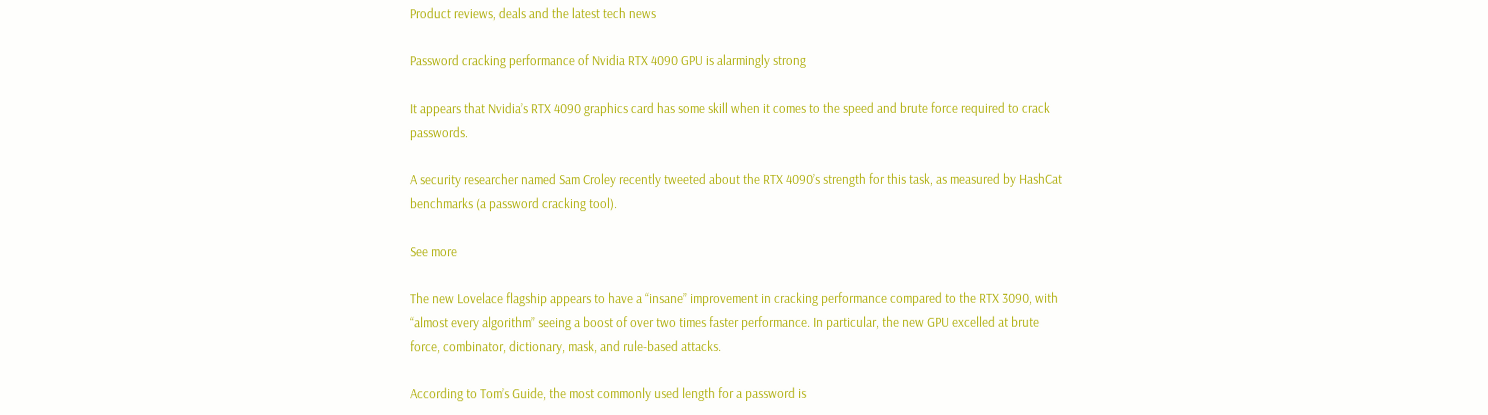Product reviews, deals and the latest tech news

Password cracking performance of Nvidia RTX 4090 GPU is alarmingly strong

It appears that Nvidia’s RTX 4090 graphics card has some skill when it comes to the speed and brute force required to crack passwords.

A security researcher named Sam Croley recently tweeted about the RTX 4090’s strength for this task, as measured by HashCat benchmarks (a password cracking tool).

See more

The new Lovelace flagship appears to have a “insane” improvement in cracking performance compared to the RTX 3090, with “almost every algorithm” seeing a boost of over two times faster performance. In particular, the new GPU excelled at brute force, combinator, dictionary, mask, and rule-based attacks.

According to Tom’s Guide, the most commonly used length for a password is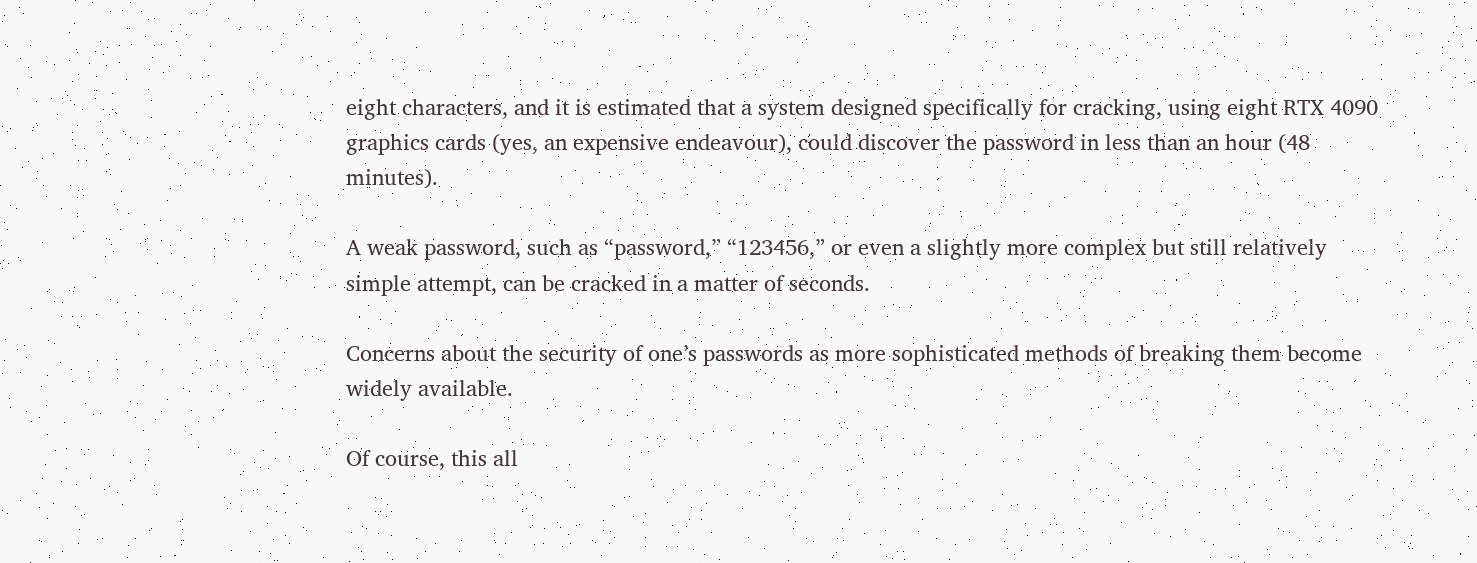eight characters, and it is estimated that a system designed specifically for cracking, using eight RTX 4090 graphics cards (yes, an expensive endeavour), could discover the password in less than an hour (48 minutes).

A weak password, such as “password,” “123456,” or even a slightly more complex but still relatively simple attempt, can be cracked in a matter of seconds.

Concerns about the security of one’s passwords as more sophisticated methods of breaking them become widely available.

Of course, this all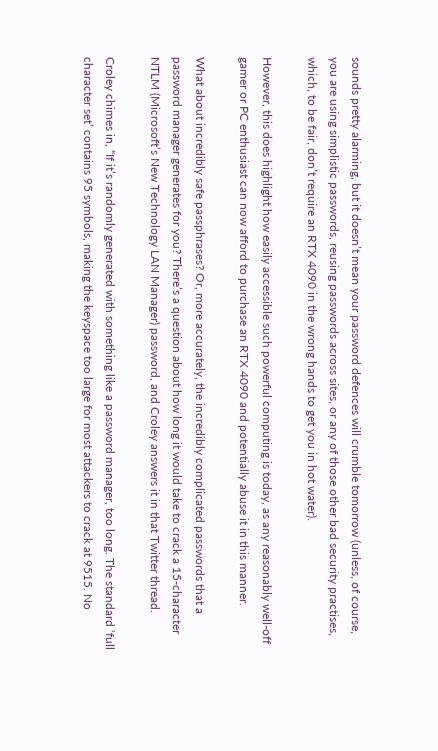sounds pretty alarming, but it doesn’t mean your password defences will crumble tomorrow (unless, of course, you are using simplistic passwords, reusing passwords across sites, or any of those other bad security practises, which, to be fair, don’t require an RTX 4090 in the wrong hands to get you in hot water).

However, this does highlight how easily accessible such powerful computing is today, as any reasonably well-off gamer or PC enthusiast can now afford to purchase an RTX 4090 and potentially abuse it in this manner.

What about incredibly safe passphrases? Or, more accurately, the incredibly complicated passwords that a password manager generates for you? There’s a question about how long it would take to crack a 15-character NTLM (Microsoft’s New Technology LAN Manager) password, and Croley answers it in that Twitter thread.

Croley chimes in, “If it’s randomly generated with something like a password manager, too long. The standard ‘full character set’ contains 95 symbols, making the keyspace too large for most attackers to crack at 9515. No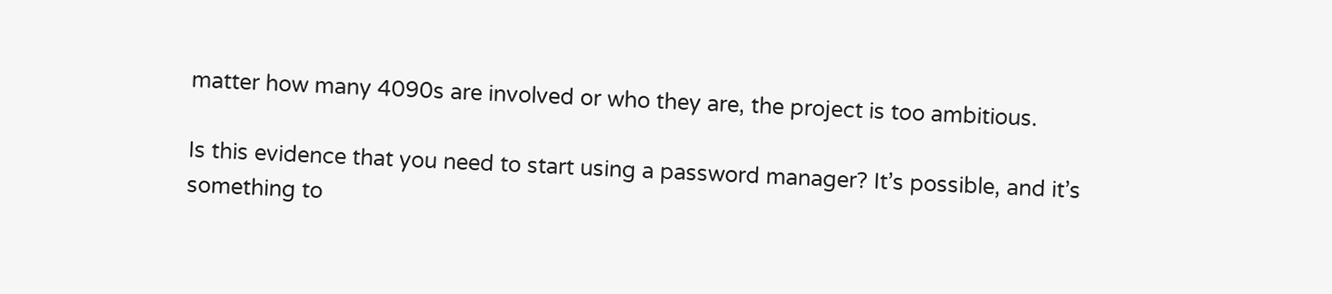matter how many 4090s are involved or who they are, the project is too ambitious.

Is this evidence that you need to start using a password manager? It’s possible, and it’s something to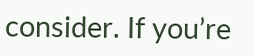consider. If you’re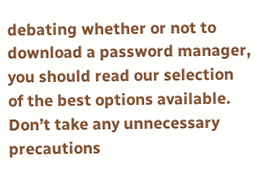debating whether or not to download a password manager, you should read our selection of the best options available. Don’t take any unnecessary precautions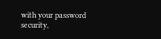with your password security,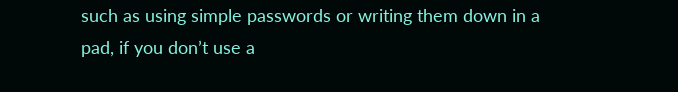such as using simple passwords or writing them down in a pad, if you don’t use a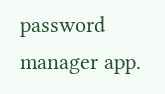password manager app.